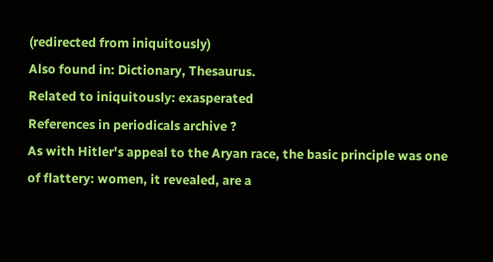(redirected from iniquitously)
Also found in: Dictionary, Thesaurus.
Related to iniquitously: exasperated
References in periodicals archive ?
As with Hitler's appeal to the Aryan race, the basic principle was one of flattery: women, it revealed, are a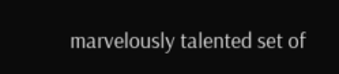marvelously talented set of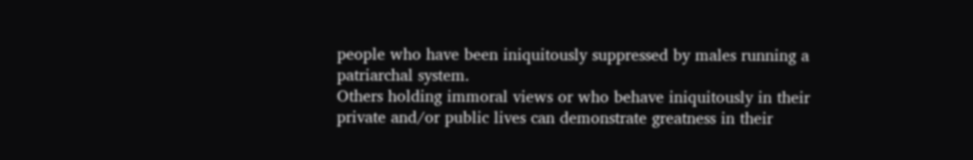people who have been iniquitously suppressed by males running a patriarchal system.
Others holding immoral views or who behave iniquitously in their private and/or public lives can demonstrate greatness in their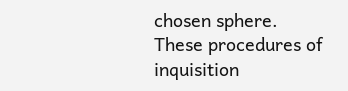chosen sphere.
These procedures of inquisition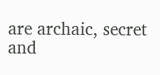are archaic, secret and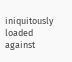iniquitously loaded against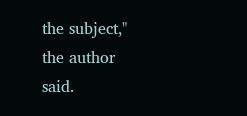the subject," the author said.